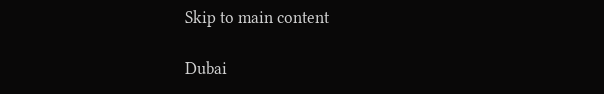Skip to main content

Dubai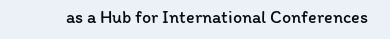as a Hub for International Conferences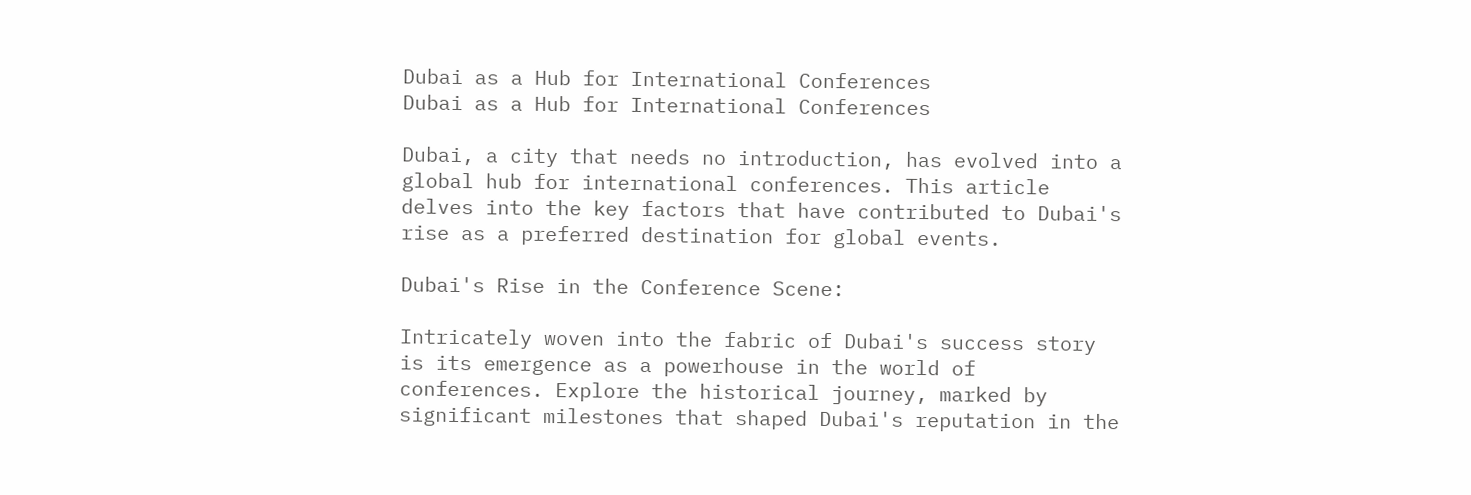Dubai as a Hub for International Conferences
Dubai as a Hub for International Conferences

Dubai, a city that needs no introduction, has evolved into a global hub for international conferences. This article delves into the key factors that have contributed to Dubai's rise as a preferred destination for global events.

Dubai's Rise in the Conference Scene:

Intricately woven into the fabric of Dubai's success story is its emergence as a powerhouse in the world of conferences. Explore the historical journey, marked by significant milestones that shaped Dubai's reputation in the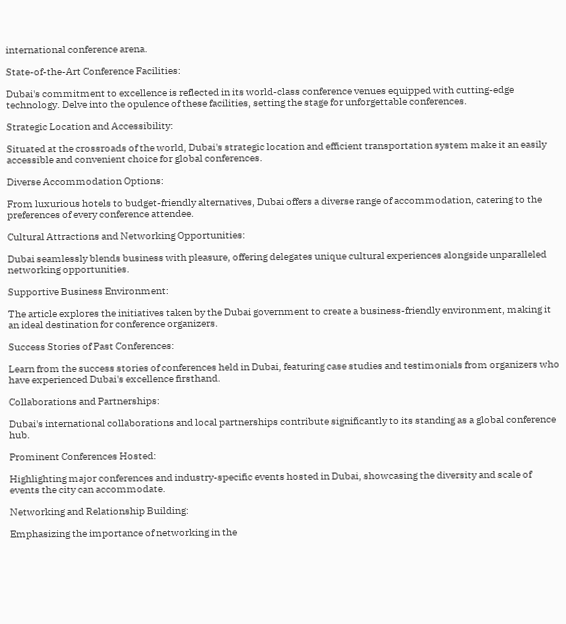international conference arena.

State-of-the-Art Conference Facilities:

Dubai's commitment to excellence is reflected in its world-class conference venues equipped with cutting-edge technology. Delve into the opulence of these facilities, setting the stage for unforgettable conferences.

Strategic Location and Accessibility:

Situated at the crossroads of the world, Dubai's strategic location and efficient transportation system make it an easily accessible and convenient choice for global conferences.

Diverse Accommodation Options:

From luxurious hotels to budget-friendly alternatives, Dubai offers a diverse range of accommodation, catering to the preferences of every conference attendee.

Cultural Attractions and Networking Opportunities:

Dubai seamlessly blends business with pleasure, offering delegates unique cultural experiences alongside unparalleled networking opportunities.

Supportive Business Environment:

The article explores the initiatives taken by the Dubai government to create a business-friendly environment, making it an ideal destination for conference organizers.

Success Stories of Past Conferences:

Learn from the success stories of conferences held in Dubai, featuring case studies and testimonials from organizers who have experienced Dubai's excellence firsthand.

Collaborations and Partnerships:

Dubai's international collaborations and local partnerships contribute significantly to its standing as a global conference hub.

Prominent Conferences Hosted:

Highlighting major conferences and industry-specific events hosted in Dubai, showcasing the diversity and scale of events the city can accommodate.

Networking and Relationship Building:

Emphasizing the importance of networking in the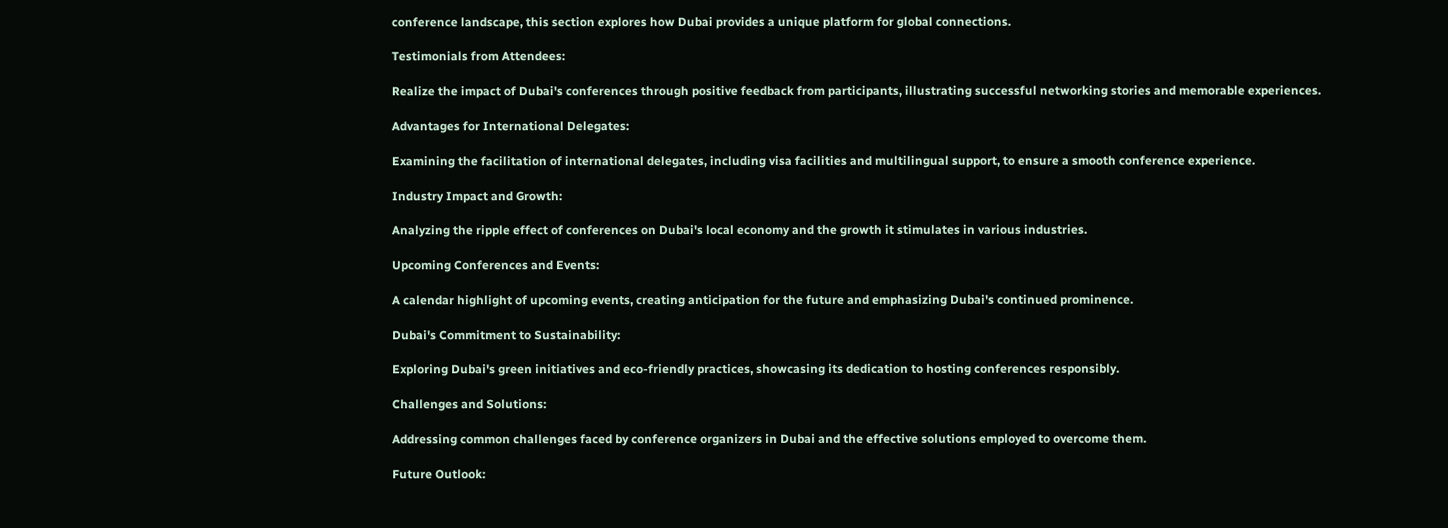conference landscape, this section explores how Dubai provides a unique platform for global connections.

Testimonials from Attendees:

Realize the impact of Dubai's conferences through positive feedback from participants, illustrating successful networking stories and memorable experiences.

Advantages for International Delegates:

Examining the facilitation of international delegates, including visa facilities and multilingual support, to ensure a smooth conference experience.

Industry Impact and Growth:

Analyzing the ripple effect of conferences on Dubai's local economy and the growth it stimulates in various industries.

Upcoming Conferences and Events:

A calendar highlight of upcoming events, creating anticipation for the future and emphasizing Dubai's continued prominence.

Dubai's Commitment to Sustainability:

Exploring Dubai's green initiatives and eco-friendly practices, showcasing its dedication to hosting conferences responsibly.

Challenges and Solutions:

Addressing common challenges faced by conference organizers in Dubai and the effective solutions employed to overcome them.

Future Outlook: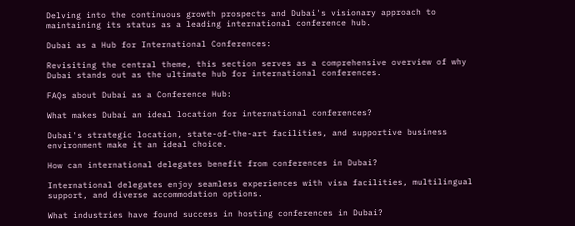Delving into the continuous growth prospects and Dubai's visionary approach to maintaining its status as a leading international conference hub.

Dubai as a Hub for International Conferences:

Revisiting the central theme, this section serves as a comprehensive overview of why Dubai stands out as the ultimate hub for international conferences.

FAQs about Dubai as a Conference Hub:

What makes Dubai an ideal location for international conferences?

Dubai's strategic location, state-of-the-art facilities, and supportive business environment make it an ideal choice.

How can international delegates benefit from conferences in Dubai?

International delegates enjoy seamless experiences with visa facilities, multilingual support, and diverse accommodation options.

What industries have found success in hosting conferences in Dubai?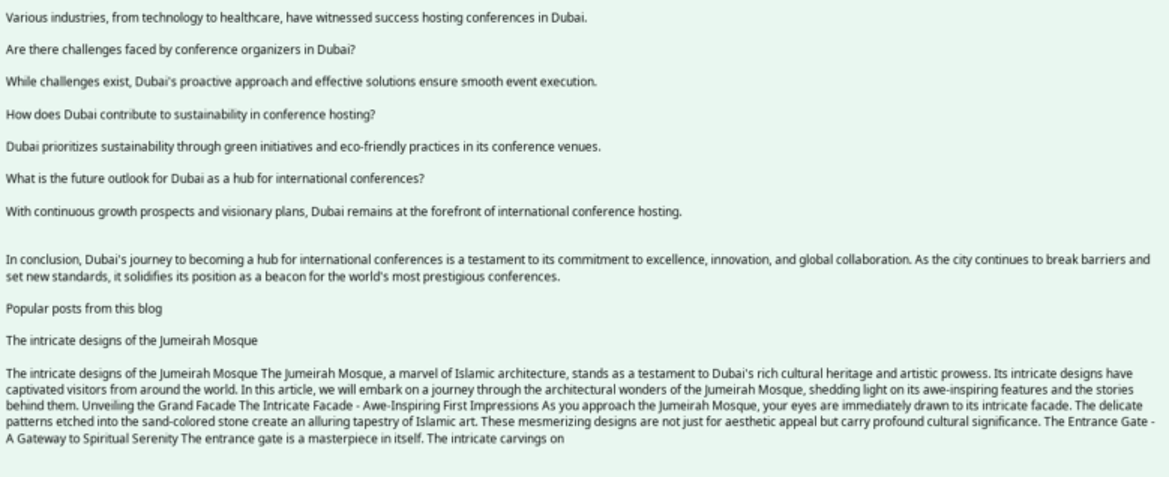Various industries, from technology to healthcare, have witnessed success hosting conferences in Dubai.

Are there challenges faced by conference organizers in Dubai?

While challenges exist, Dubai's proactive approach and effective solutions ensure smooth event execution.

How does Dubai contribute to sustainability in conference hosting?

Dubai prioritizes sustainability through green initiatives and eco-friendly practices in its conference venues.

What is the future outlook for Dubai as a hub for international conferences?

With continuous growth prospects and visionary plans, Dubai remains at the forefront of international conference hosting.


In conclusion, Dubai's journey to becoming a hub for international conferences is a testament to its commitment to excellence, innovation, and global collaboration. As the city continues to break barriers and set new standards, it solidifies its position as a beacon for the world's most prestigious conferences.

Popular posts from this blog

The intricate designs of the Jumeirah Mosque

The intricate designs of the Jumeirah Mosque The Jumeirah Mosque, a marvel of Islamic architecture, stands as a testament to Dubai's rich cultural heritage and artistic prowess. Its intricate designs have captivated visitors from around the world. In this article, we will embark on a journey through the architectural wonders of the Jumeirah Mosque, shedding light on its awe-inspiring features and the stories behind them. Unveiling the Grand Facade The Intricate Facade - Awe-Inspiring First Impressions As you approach the Jumeirah Mosque, your eyes are immediately drawn to its intricate facade. The delicate patterns etched into the sand-colored stone create an alluring tapestry of Islamic art. These mesmerizing designs are not just for aesthetic appeal but carry profound cultural significance. The Entrance Gate - A Gateway to Spiritual Serenity The entrance gate is a masterpiece in itself. The intricate carvings on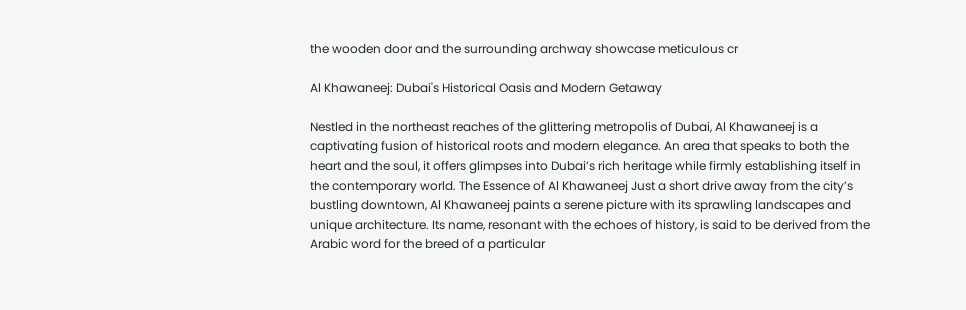the wooden door and the surrounding archway showcase meticulous cr

Al Khawaneej: Dubai's Historical Oasis and Modern Getaway

Nestled in the northeast reaches of the glittering metropolis of Dubai, Al Khawaneej is a captivating fusion of historical roots and modern elegance. An area that speaks to both the heart and the soul, it offers glimpses into Dubai’s rich heritage while firmly establishing itself in the contemporary world. The Essence of Al Khawaneej Just a short drive away from the city’s bustling downtown, Al Khawaneej paints a serene picture with its sprawling landscapes and unique architecture. Its name, resonant with the echoes of history, is said to be derived from the Arabic word for the breed of a particular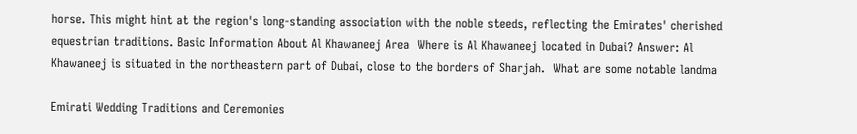horse. This might hint at the region's long-standing association with the noble steeds, reflecting the Emirates' cherished equestrian traditions. Basic Information About Al Khawaneej Area  Where is Al Khawaneej located in Dubai? Answer: Al Khawaneej is situated in the northeastern part of Dubai, close to the borders of Sharjah.  What are some notable landma

Emirati Wedding Traditions and Ceremonies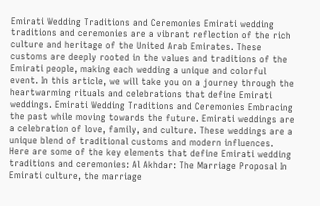Emirati Wedding Traditions and Ceremonies Emirati wedding traditions and ceremonies are a vibrant reflection of the rich culture and heritage of the United Arab Emirates. These customs are deeply rooted in the values and traditions of the Emirati people, making each wedding a unique and colorful event. In this article, we will take you on a journey through the heartwarming rituals and celebrations that define Emirati weddings. Emirati Wedding Traditions and Ceremonies Embracing the past while moving towards the future. Emirati weddings are a celebration of love, family, and culture. These weddings are a unique blend of traditional customs and modern influences. Here are some of the key elements that define Emirati wedding traditions and ceremonies: Al Akhdar: The Marriage Proposal In Emirati culture, the marriage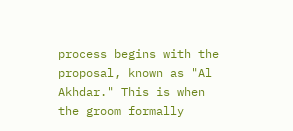process begins with the proposal, known as "Al Akhdar." This is when the groom formally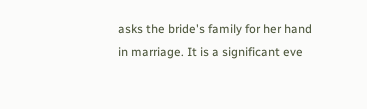asks the bride's family for her hand in marriage. It is a significant eve